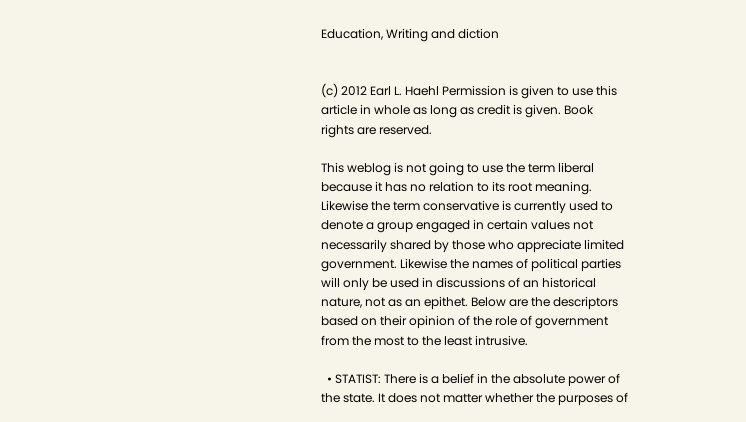Education, Writing and diction


(c) 2012 Earl L. Haehl Permission is given to use this article in whole as long as credit is given. Book rights are reserved.

This weblog is not going to use the term liberal because it has no relation to its root meaning. Likewise the term conservative is currently used to denote a group engaged in certain values not necessarily shared by those who appreciate limited government. Likewise the names of political parties will only be used in discussions of an historical nature, not as an epithet. Below are the descriptors based on their opinion of the role of government from the most to the least intrusive.

  • STATIST: There is a belief in the absolute power of the state. It does not matter whether the purposes of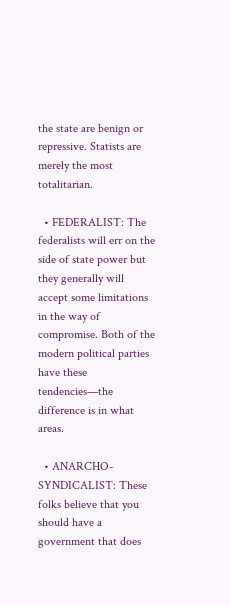the state are benign or repressive. Statists are merely the most totalitarian.

  • FEDERALIST: The federalists will err on the side of state power but they generally will accept some limitations in the way of compromise. Both of the modern political parties have these tendencies—the difference is in what areas.

  • ANARCHO-SYNDICALIST: These folks believe that you should have a government that does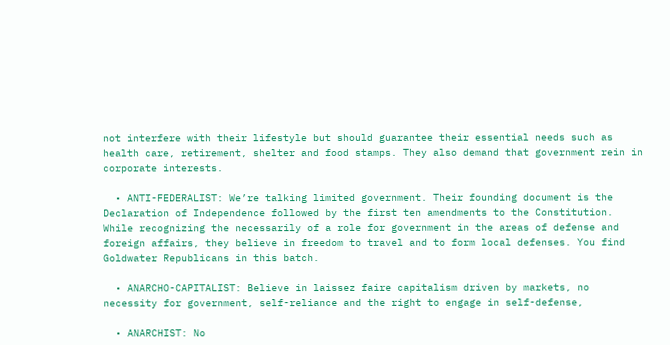not interfere with their lifestyle but should guarantee their essential needs such as health care, retirement, shelter and food stamps. They also demand that government rein in corporate interests.

  • ANTI-FEDERALIST: We’re talking limited government. Their founding document is the Declaration of Independence followed by the first ten amendments to the Constitution. While recognizing the necessarily of a role for government in the areas of defense and foreign affairs, they believe in freedom to travel and to form local defenses. You find Goldwater Republicans in this batch.

  • ANARCHO-CAPITALIST: Believe in laissez faire capitalism driven by markets, no necessity for government, self-reliance and the right to engage in self-defense,

  • ANARCHIST: No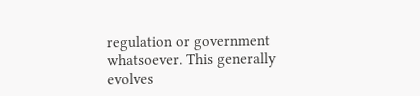regulation or government whatsoever. This generally evolves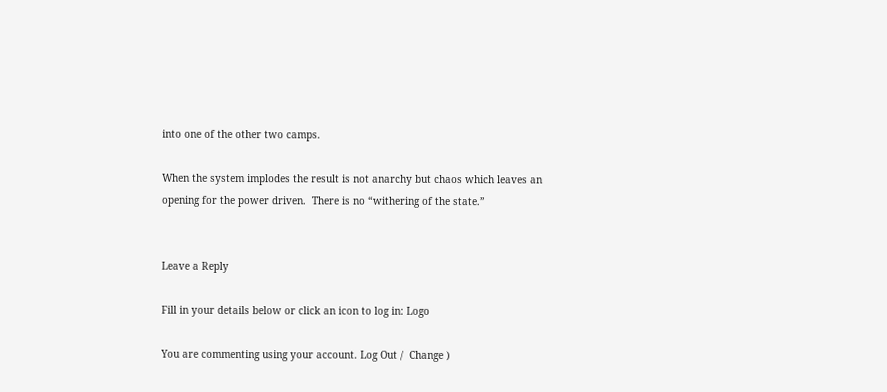into one of the other two camps.

When the system implodes the result is not anarchy but chaos which leaves an opening for the power driven.  There is no “withering of the state.”


Leave a Reply

Fill in your details below or click an icon to log in: Logo

You are commenting using your account. Log Out /  Change )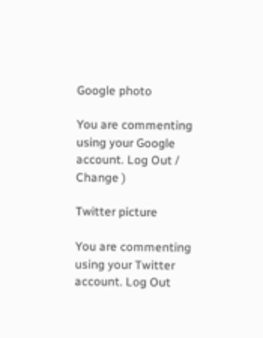Google photo

You are commenting using your Google account. Log Out /  Change )

Twitter picture

You are commenting using your Twitter account. Log Out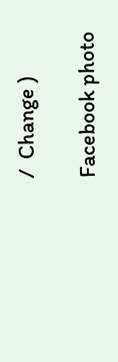/  Change )

Facebook photo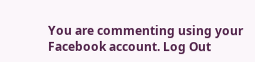You are commenting using your Facebook account. Log Out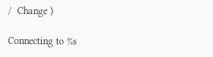/  Change )

Connecting to %s